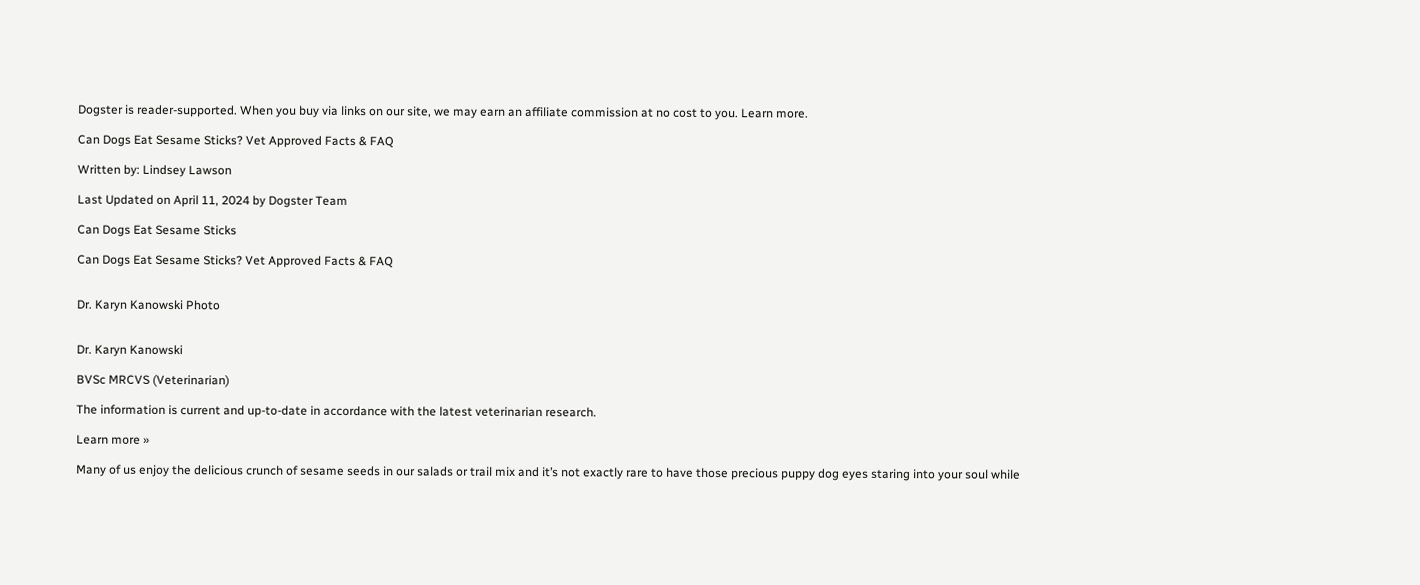Dogster is reader-supported. When you buy via links on our site, we may earn an affiliate commission at no cost to you. Learn more.

Can Dogs Eat Sesame Sticks? Vet Approved Facts & FAQ

Written by: Lindsey Lawson

Last Updated on April 11, 2024 by Dogster Team

Can Dogs Eat Sesame Sticks

Can Dogs Eat Sesame Sticks? Vet Approved Facts & FAQ


Dr. Karyn Kanowski Photo


Dr. Karyn Kanowski

BVSc MRCVS (Veterinarian)

The information is current and up-to-date in accordance with the latest veterinarian research.

Learn more »

Many of us enjoy the delicious crunch of sesame seeds in our salads or trail mix and it’s not exactly rare to have those precious puppy dog eyes staring into your soul while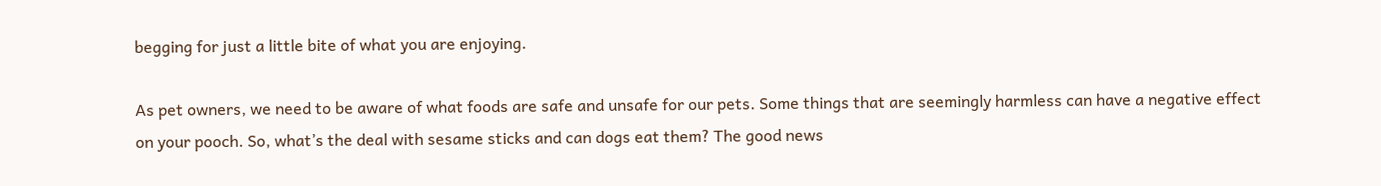begging for just a little bite of what you are enjoying.

As pet owners, we need to be aware of what foods are safe and unsafe for our pets. Some things that are seemingly harmless can have a negative effect on your pooch. So, what’s the deal with sesame sticks and can dogs eat them? The good news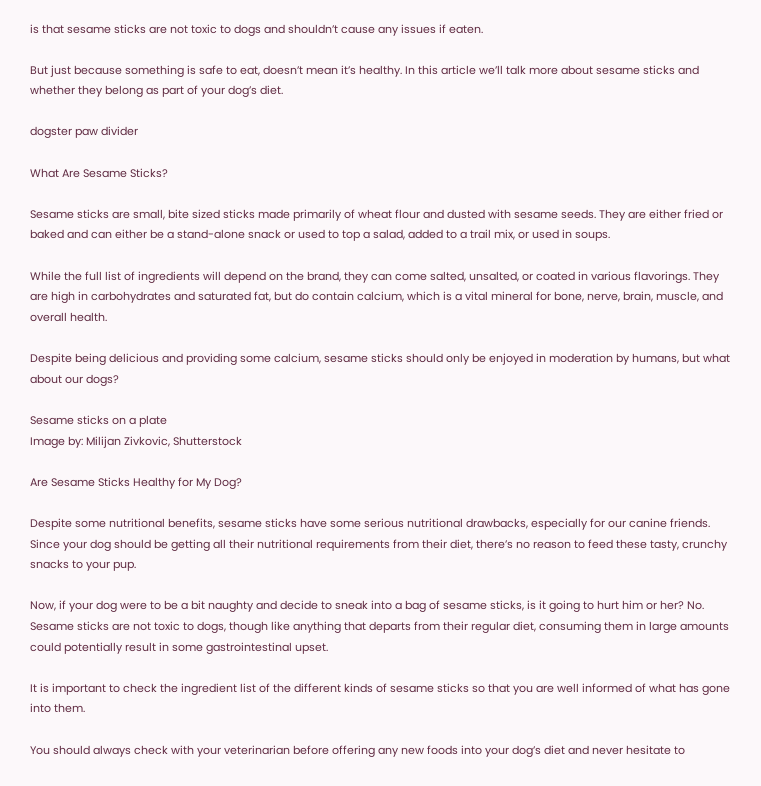is that sesame sticks are not toxic to dogs and shouldn’t cause any issues if eaten.

But just because something is safe to eat, doesn’t mean it’s healthy. In this article we’ll talk more about sesame sticks and whether they belong as part of your dog’s diet.

dogster paw divider

What Are Sesame Sticks?

Sesame sticks are small, bite sized sticks made primarily of wheat flour and dusted with sesame seeds. They are either fried or baked and can either be a stand-alone snack or used to top a salad, added to a trail mix, or used in soups.

While the full list of ingredients will depend on the brand, they can come salted, unsalted, or coated in various flavorings. They are high in carbohydrates and saturated fat, but do contain calcium, which is a vital mineral for bone, nerve, brain, muscle, and overall health.

Despite being delicious and providing some calcium, sesame sticks should only be enjoyed in moderation by humans, but what about our dogs?

Sesame sticks on a plate
Image by: Milijan Zivkovic, Shutterstock

Are Sesame Sticks Healthy for My Dog?

Despite some nutritional benefits, sesame sticks have some serious nutritional drawbacks, especially for our canine friends. Since your dog should be getting all their nutritional requirements from their diet, there’s no reason to feed these tasty, crunchy snacks to your pup.

Now, if your dog were to be a bit naughty and decide to sneak into a bag of sesame sticks, is it going to hurt him or her? No. Sesame sticks are not toxic to dogs, though like anything that departs from their regular diet, consuming them in large amounts could potentially result in some gastrointestinal upset.

It is important to check the ingredient list of the different kinds of sesame sticks so that you are well informed of what has gone into them.

You should always check with your veterinarian before offering any new foods into your dog’s diet and never hesitate to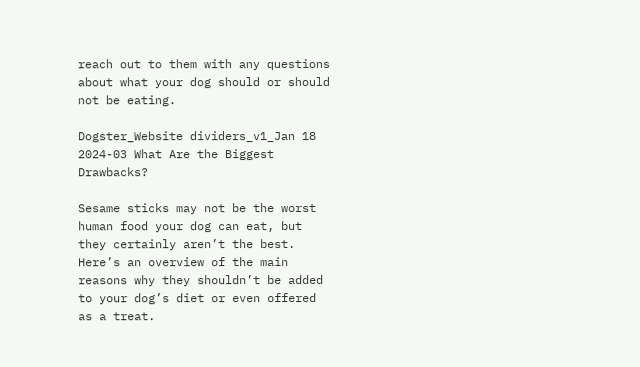reach out to them with any questions about what your dog should or should not be eating.

Dogster_Website dividers_v1_Jan 18 2024-03 What Are the Biggest Drawbacks?

Sesame sticks may not be the worst human food your dog can eat, but they certainly aren’t the best. Here’s an overview of the main reasons why they shouldn’t be added to your dog’s diet or even offered as a treat.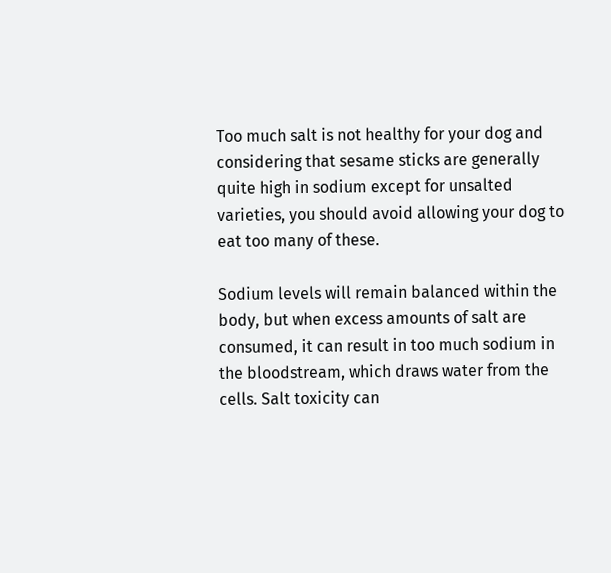Too much salt is not healthy for your dog and considering that sesame sticks are generally quite high in sodium except for unsalted varieties, you should avoid allowing your dog to eat too many of these.

Sodium levels will remain balanced within the body, but when excess amounts of salt are consumed, it can result in too much sodium in the bloodstream, which draws water from the cells. Salt toxicity can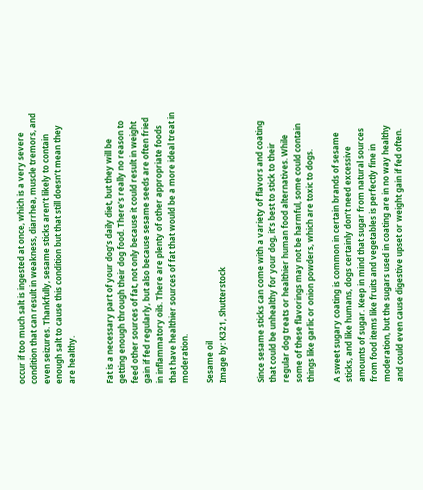occur if too much salt is ingested at once, which is a very severe condition that can result in weakness, diarrhea, muscle tremors, and even seizures. Thankfully, sesame sticks aren’t likely to contain enough salt to cause this condition but that still doesn’t mean they are healthy.


Fat is a necessary part of your dog’s daily diet, but they will be getting enough through their dog food. There’s really no reason to feed other sources of fat, not only because it could result in weight gain if fed regularly, but also because sesame seeds are often fried in inflammatory oils. There are plenty of other appropriate foods that have healthier sources of fat that would be a more ideal treat in moderation.

Sesame oil
Image by: K321, Shutterstock


Since sesame sticks can come with a variety of flavors and coating that could be unhealthy for your dog, it’s best to stick to their regular dog treats or healthier human food alternatives. While some of these flavorings may not be harmful, some could contain things like garlic or onion powders, which are toxic to dogs.

A sweet sugary coating is common in certain brands of sesame sticks, and like humans, dogs certainly don’t need excessive amounts of sugar. Keep in mind that sugar from natural sources from food items like fruits and vegetables is perfectly fine in moderation, but the sugars used in coating are in no way healthy and could even cause digestive upset or weight gain if fed often.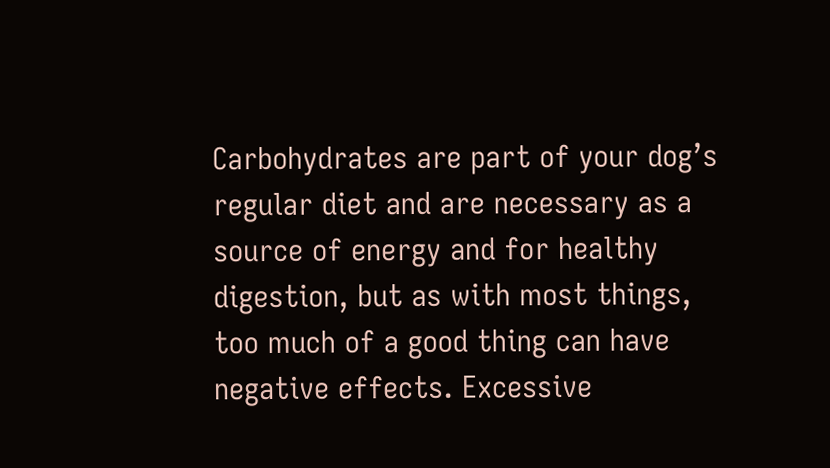Carbohydrates are part of your dog’s regular diet and are necessary as a source of energy and for healthy digestion, but as with most things, too much of a good thing can have negative effects. Excessive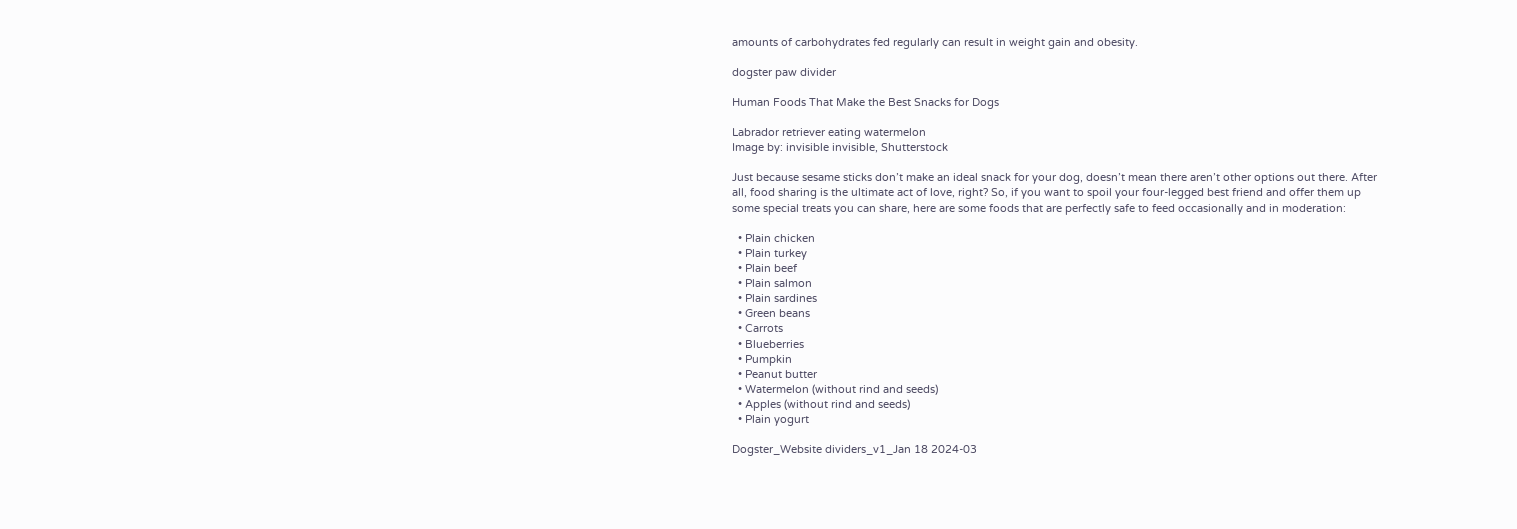amounts of carbohydrates fed regularly can result in weight gain and obesity.

dogster paw divider

Human Foods That Make the Best Snacks for Dogs

Labrador retriever eating watermelon
Image by: invisible invisible, Shutterstock

Just because sesame sticks don’t make an ideal snack for your dog, doesn’t mean there aren’t other options out there. After all, food sharing is the ultimate act of love, right? So, if you want to spoil your four-legged best friend and offer them up some special treats you can share, here are some foods that are perfectly safe to feed occasionally and in moderation:

  • Plain chicken
  • Plain turkey
  • Plain beef
  • Plain salmon
  • Plain sardines
  • Green beans
  • Carrots
  • Blueberries
  • Pumpkin
  • Peanut butter
  • Watermelon (without rind and seeds)
  • Apples (without rind and seeds)
  • Plain yogurt

Dogster_Website dividers_v1_Jan 18 2024-03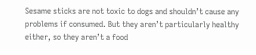Sesame sticks are not toxic to dogs and shouldn’t cause any problems if consumed. But they aren’t particularly healthy either, so they aren’t a food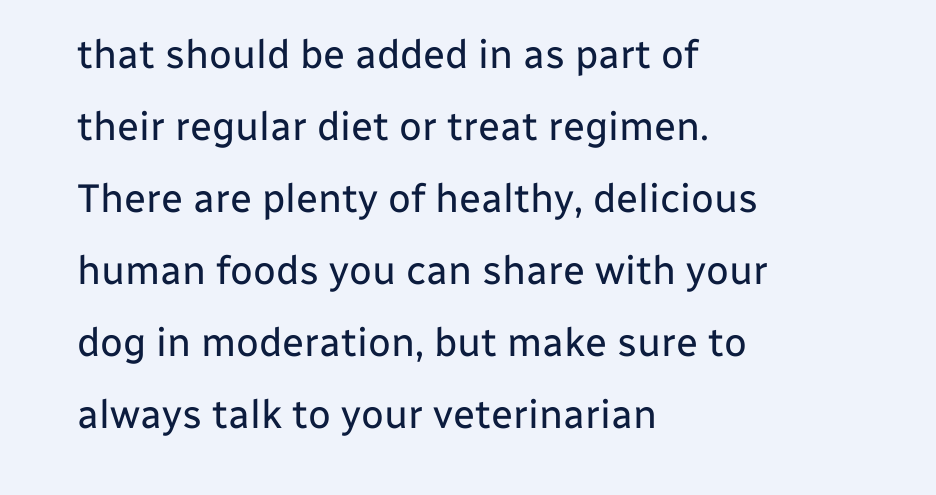that should be added in as part of their regular diet or treat regimen. There are plenty of healthy, delicious human foods you can share with your dog in moderation, but make sure to always talk to your veterinarian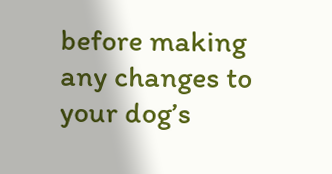before making any changes to your dog’s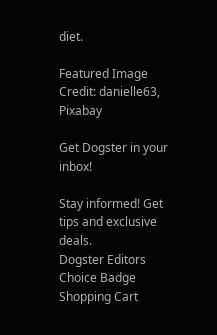diet.

Featured Image Credit: danielle63, Pixabay

Get Dogster in your inbox!

Stay informed! Get tips and exclusive deals.
Dogster Editors Choice Badge
Shopping Cart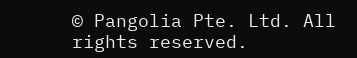© Pangolia Pte. Ltd. All rights reserved.